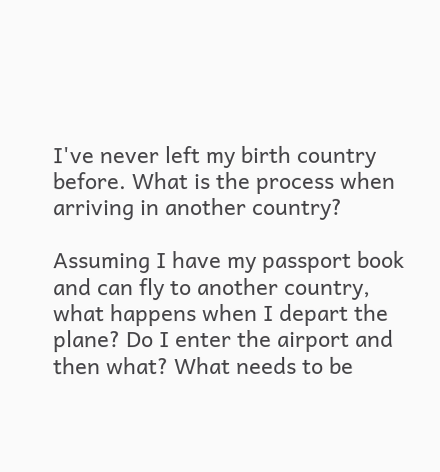I've never left my birth country before. What is the process when arriving in another country?

Assuming I have my passport book and can fly to another country, what happens when I depart the plane? Do I enter the airport and then what? What needs to be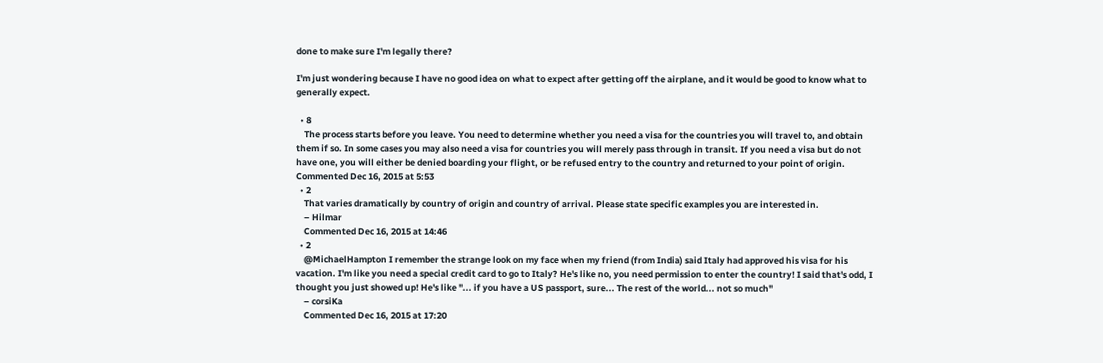done to make sure I'm legally there?

I'm just wondering because I have no good idea on what to expect after getting off the airplane, and it would be good to know what to generally expect.

  • 8
    The process starts before you leave. You need to determine whether you need a visa for the countries you will travel to, and obtain them if so. In some cases you may also need a visa for countries you will merely pass through in transit. If you need a visa but do not have one, you will either be denied boarding your flight, or be refused entry to the country and returned to your point of origin. Commented Dec 16, 2015 at 5:53
  • 2
    That varies dramatically by country of origin and country of arrival. Please state specific examples you are interested in.
    – Hilmar
    Commented Dec 16, 2015 at 14:46
  • 2
    @MichaelHampton I remember the strange look on my face when my friend (from India) said Italy had approved his visa for his vacation. I'm like you need a special credit card to go to Italy? He's like no, you need permission to enter the country! I said that's odd, I thought you just showed up! He's like "... if you have a US passport, sure... The rest of the world... not so much"
    – corsiKa
    Commented Dec 16, 2015 at 17:20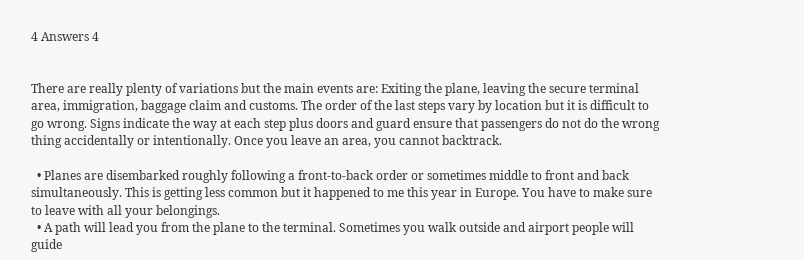4 Answers 4


There are really plenty of variations but the main events are: Exiting the plane, leaving the secure terminal area, immigration, baggage claim and customs. The order of the last steps vary by location but it is difficult to go wrong. Signs indicate the way at each step plus doors and guard ensure that passengers do not do the wrong thing accidentally or intentionally. Once you leave an area, you cannot backtrack.

  • Planes are disembarked roughly following a front-to-back order or sometimes middle to front and back simultaneously. This is getting less common but it happened to me this year in Europe. You have to make sure to leave with all your belongings.
  • A path will lead you from the plane to the terminal. Sometimes you walk outside and airport people will guide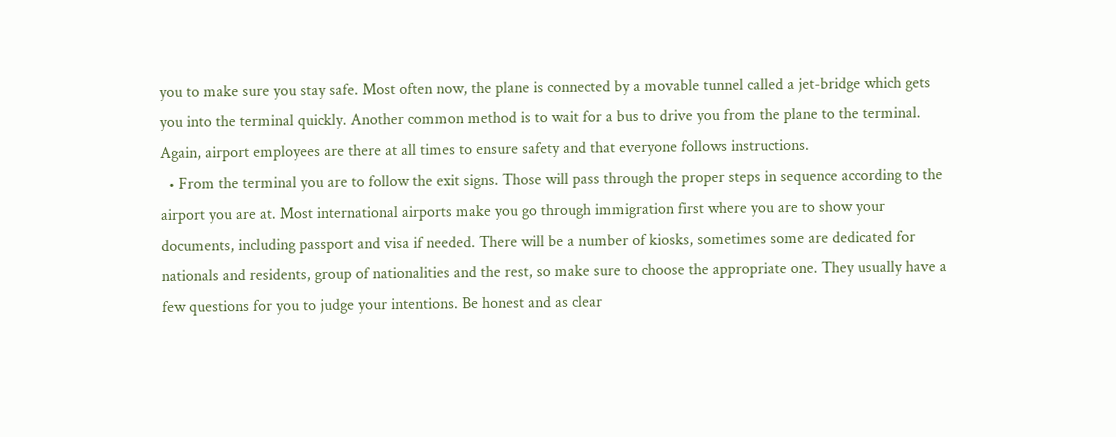you to make sure you stay safe. Most often now, the plane is connected by a movable tunnel called a jet-bridge which gets you into the terminal quickly. Another common method is to wait for a bus to drive you from the plane to the terminal. Again, airport employees are there at all times to ensure safety and that everyone follows instructions.
  • From the terminal you are to follow the exit signs. Those will pass through the proper steps in sequence according to the airport you are at. Most international airports make you go through immigration first where you are to show your documents, including passport and visa if needed. There will be a number of kiosks, sometimes some are dedicated for nationals and residents, group of nationalities and the rest, so make sure to choose the appropriate one. They usually have a few questions for you to judge your intentions. Be honest and as clear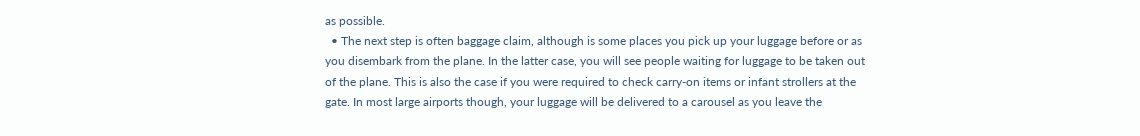as possible.
  • The next step is often baggage claim, although is some places you pick up your luggage before or as you disembark from the plane. In the latter case, you will see people waiting for luggage to be taken out of the plane. This is also the case if you were required to check carry-on items or infant strollers at the gate. In most large airports though, your luggage will be delivered to a carousel as you leave the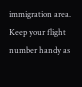immigration area. Keep your flight number handy as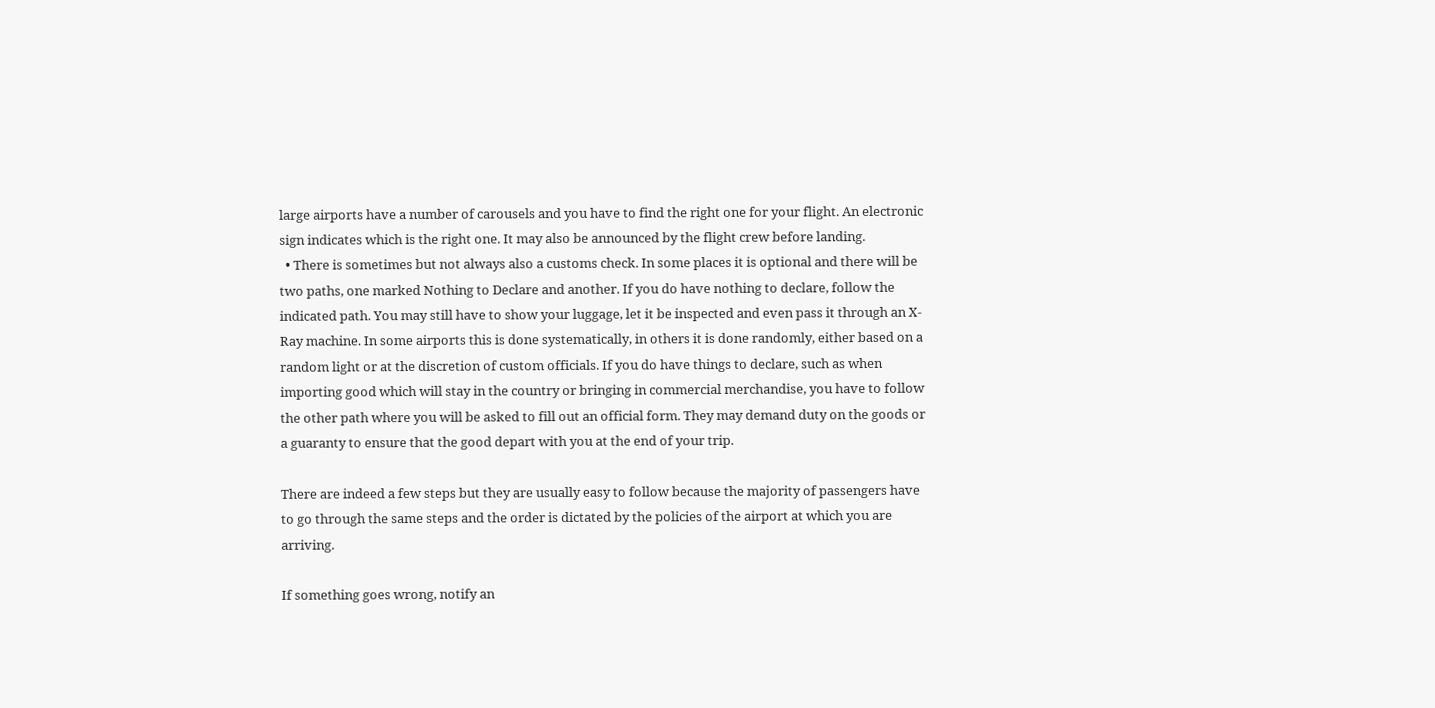large airports have a number of carousels and you have to find the right one for your flight. An electronic sign indicates which is the right one. It may also be announced by the flight crew before landing.
  • There is sometimes but not always also a customs check. In some places it is optional and there will be two paths, one marked Nothing to Declare and another. If you do have nothing to declare, follow the indicated path. You may still have to show your luggage, let it be inspected and even pass it through an X-Ray machine. In some airports this is done systematically, in others it is done randomly, either based on a random light or at the discretion of custom officials. If you do have things to declare, such as when importing good which will stay in the country or bringing in commercial merchandise, you have to follow the other path where you will be asked to fill out an official form. They may demand duty on the goods or a guaranty to ensure that the good depart with you at the end of your trip.

There are indeed a few steps but they are usually easy to follow because the majority of passengers have to go through the same steps and the order is dictated by the policies of the airport at which you are arriving.

If something goes wrong, notify an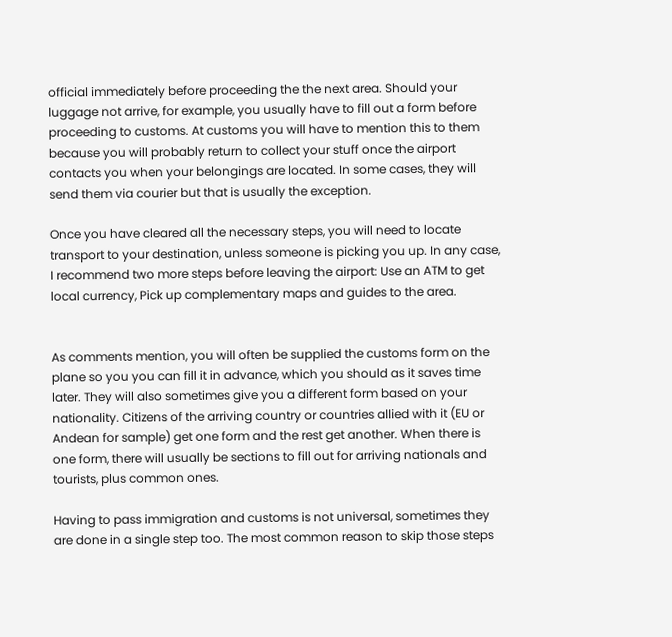official immediately before proceeding the the next area. Should your luggage not arrive, for example, you usually have to fill out a form before proceeding to customs. At customs you will have to mention this to them because you will probably return to collect your stuff once the airport contacts you when your belongings are located. In some cases, they will send them via courier but that is usually the exception.

Once you have cleared all the necessary steps, you will need to locate transport to your destination, unless someone is picking you up. In any case, I recommend two more steps before leaving the airport: Use an ATM to get local currency, Pick up complementary maps and guides to the area.


As comments mention, you will often be supplied the customs form on the plane so you you can fill it in advance, which you should as it saves time later. They will also sometimes give you a different form based on your nationality. Citizens of the arriving country or countries allied with it (EU or Andean for sample) get one form and the rest get another. When there is one form, there will usually be sections to fill out for arriving nationals and tourists, plus common ones.

Having to pass immigration and customs is not universal, sometimes they are done in a single step too. The most common reason to skip those steps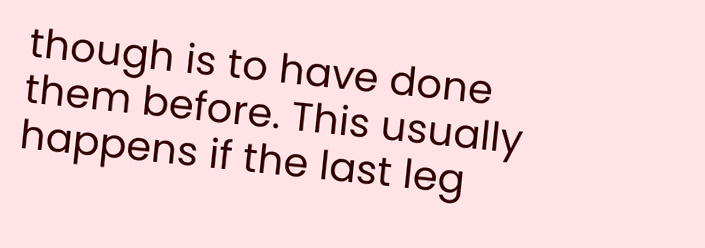though is to have done them before. This usually happens if the last leg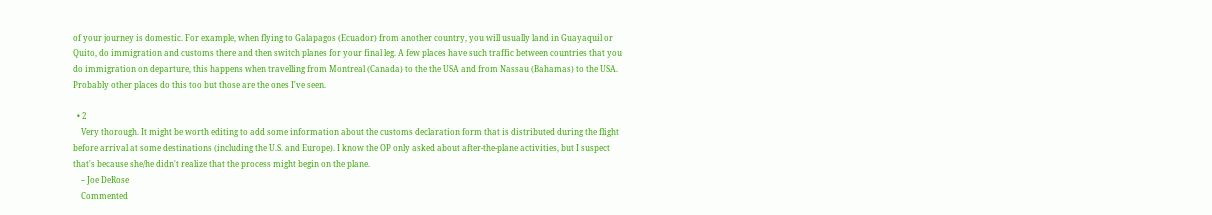of your journey is domestic. For example, when flying to Galapagos (Ecuador) from another country, you will usually land in Guayaquil or Quito, do immigration and customs there and then switch planes for your final leg. A few places have such traffic between countries that you do immigration on departure, this happens when travelling from Montreal (Canada) to the the USA and from Nassau (Bahamas) to the USA. Probably other places do this too but those are the ones I've seen.

  • 2
    Very thorough. It might be worth editing to add some information about the customs declaration form that is distributed during the flight before arrival at some destinations (including the U.S. and Europe). I know the OP only asked about after-the-plane activities, but I suspect that's because she/he didn't realize that the process might begin on the plane.
    – Joe DeRose
    Commented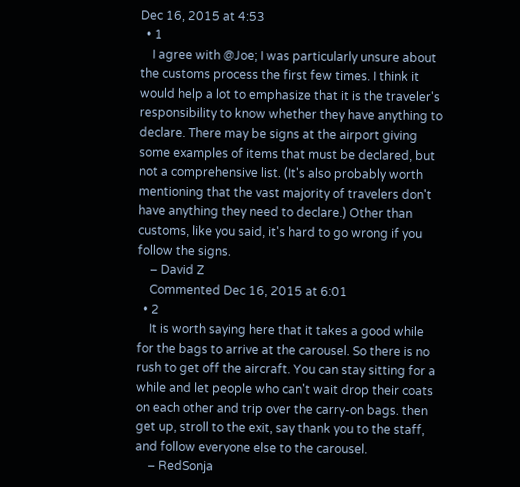Dec 16, 2015 at 4:53
  • 1
    I agree with @Joe; I was particularly unsure about the customs process the first few times. I think it would help a lot to emphasize that it is the traveler's responsibility to know whether they have anything to declare. There may be signs at the airport giving some examples of items that must be declared, but not a comprehensive list. (It's also probably worth mentioning that the vast majority of travelers don't have anything they need to declare.) Other than customs, like you said, it's hard to go wrong if you follow the signs.
    – David Z
    Commented Dec 16, 2015 at 6:01
  • 2
    It is worth saying here that it takes a good while for the bags to arrive at the carousel. So there is no rush to get off the aircraft. You can stay sitting for a while and let people who can't wait drop their coats on each other and trip over the carry-on bags. then get up, stroll to the exit, say thank you to the staff, and follow everyone else to the carousel.
    – RedSonja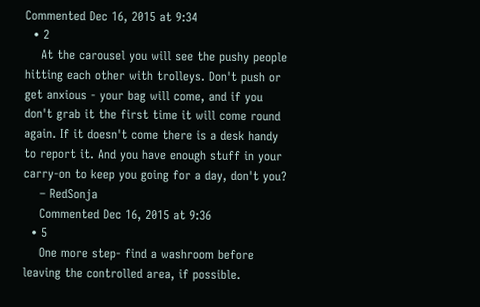Commented Dec 16, 2015 at 9:34
  • 2
    At the carousel you will see the pushy people hitting each other with trolleys. Don't push or get anxious - your bag will come, and if you don't grab it the first time it will come round again. If it doesn't come there is a desk handy to report it. And you have enough stuff in your carry-on to keep you going for a day, don't you?
    – RedSonja
    Commented Dec 16, 2015 at 9:36
  • 5
    One more step- find a washroom before leaving the controlled area, if possible.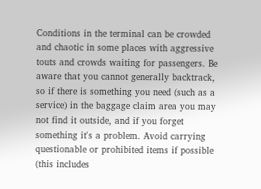Conditions in the terminal can be crowded and chaotic in some places with aggressive touts and crowds waiting for passengers. Be aware that you cannot generally backtrack, so if there is something you need (such as a service) in the baggage claim area you may not find it outside, and if you forget something it's a problem. Avoid carrying questionable or prohibited items if possible (this includes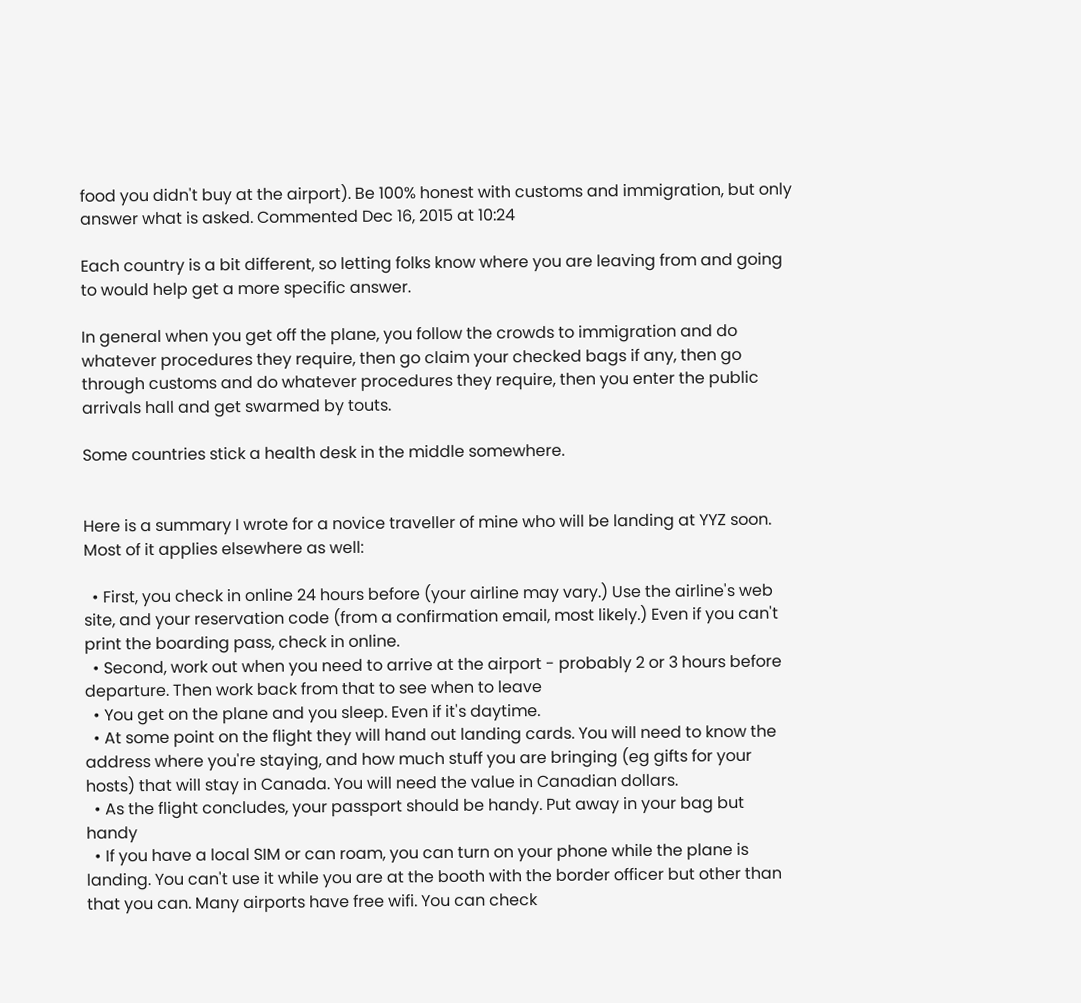food you didn't buy at the airport). Be 100% honest with customs and immigration, but only answer what is asked. Commented Dec 16, 2015 at 10:24

Each country is a bit different, so letting folks know where you are leaving from and going to would help get a more specific answer.

In general when you get off the plane, you follow the crowds to immigration and do whatever procedures they require, then go claim your checked bags if any, then go through customs and do whatever procedures they require, then you enter the public arrivals hall and get swarmed by touts.

Some countries stick a health desk in the middle somewhere.


Here is a summary I wrote for a novice traveller of mine who will be landing at YYZ soon. Most of it applies elsewhere as well:

  • First, you check in online 24 hours before (your airline may vary.) Use the airline's web site, and your reservation code (from a confirmation email, most likely.) Even if you can't print the boarding pass, check in online.
  • Second, work out when you need to arrive at the airport - probably 2 or 3 hours before departure. Then work back from that to see when to leave
  • You get on the plane and you sleep. Even if it's daytime.
  • At some point on the flight they will hand out landing cards. You will need to know the address where you're staying, and how much stuff you are bringing (eg gifts for your hosts) that will stay in Canada. You will need the value in Canadian dollars.
  • As the flight concludes, your passport should be handy. Put away in your bag but handy
  • If you have a local SIM or can roam, you can turn on your phone while the plane is landing. You can't use it while you are at the booth with the border officer but other than that you can. Many airports have free wifi. You can check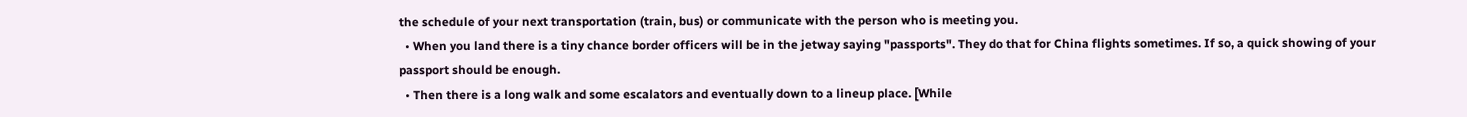the schedule of your next transportation (train, bus) or communicate with the person who is meeting you.
  • When you land there is a tiny chance border officers will be in the jetway saying "passports". They do that for China flights sometimes. If so, a quick showing of your passport should be enough.
  • Then there is a long walk and some escalators and eventually down to a lineup place. [While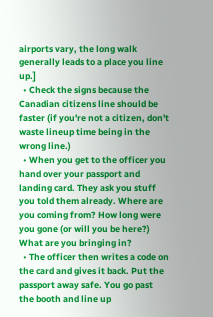airports vary, the long walk generally leads to a place you line up.]
  • Check the signs because the Canadian citizens line should be faster (if you're not a citizen, don't waste lineup time being in the wrong line.)
  • When you get to the officer you hand over your passport and landing card. They ask you stuff you told them already. Where are you coming from? How long were you gone (or will you be here?) What are you bringing in?
  • The officer then writes a code on the card and gives it back. Put the passport away safe. You go past the booth and line up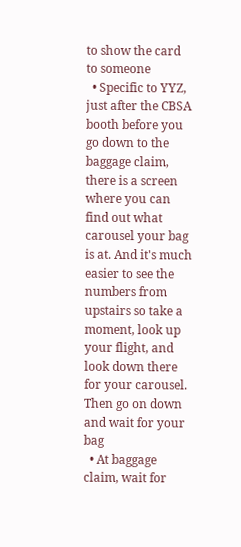to show the card to someone
  • Specific to YYZ, just after the CBSA booth before you go down to the baggage claim, there is a screen where you can find out what carousel your bag is at. And it's much easier to see the numbers from upstairs so take a moment, look up your flight, and look down there for your carousel. Then go on down and wait for your bag
  • At baggage claim, wait for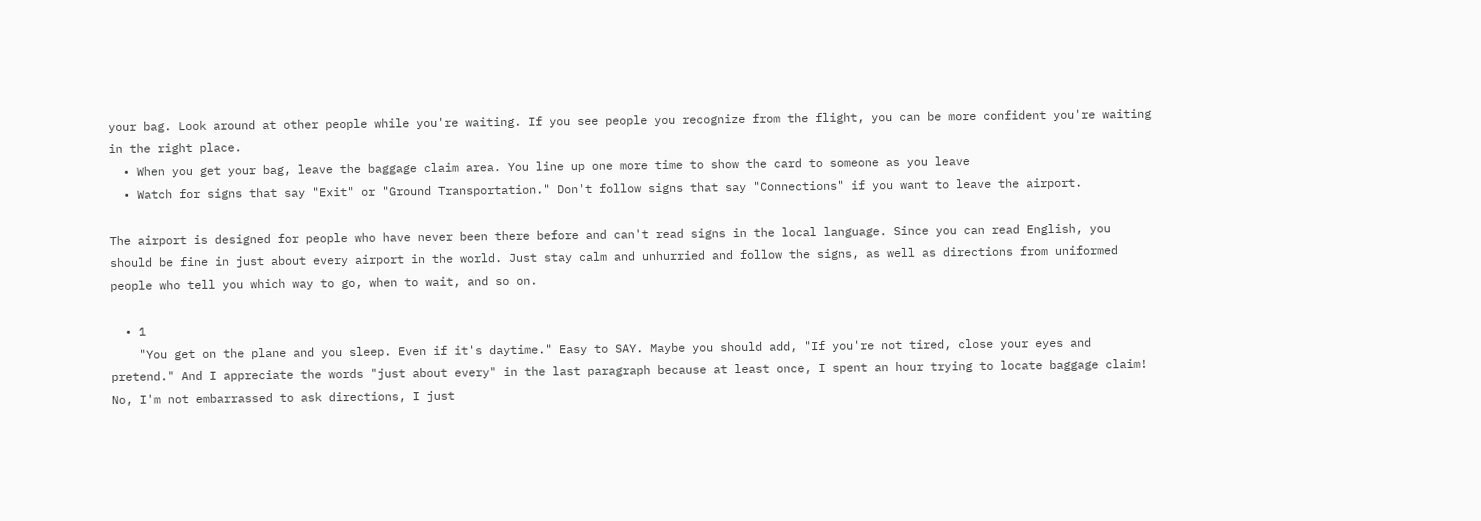your bag. Look around at other people while you're waiting. If you see people you recognize from the flight, you can be more confident you're waiting in the right place.
  • When you get your bag, leave the baggage claim area. You line up one more time to show the card to someone as you leave
  • Watch for signs that say "Exit" or "Ground Transportation." Don't follow signs that say "Connections" if you want to leave the airport.

The airport is designed for people who have never been there before and can't read signs in the local language. Since you can read English, you should be fine in just about every airport in the world. Just stay calm and unhurried and follow the signs, as well as directions from uniformed people who tell you which way to go, when to wait, and so on.

  • 1
    "You get on the plane and you sleep. Even if it's daytime." Easy to SAY. Maybe you should add, "If you're not tired, close your eyes and pretend." And I appreciate the words "just about every" in the last paragraph because at least once, I spent an hour trying to locate baggage claim! No, I'm not embarrassed to ask directions, I just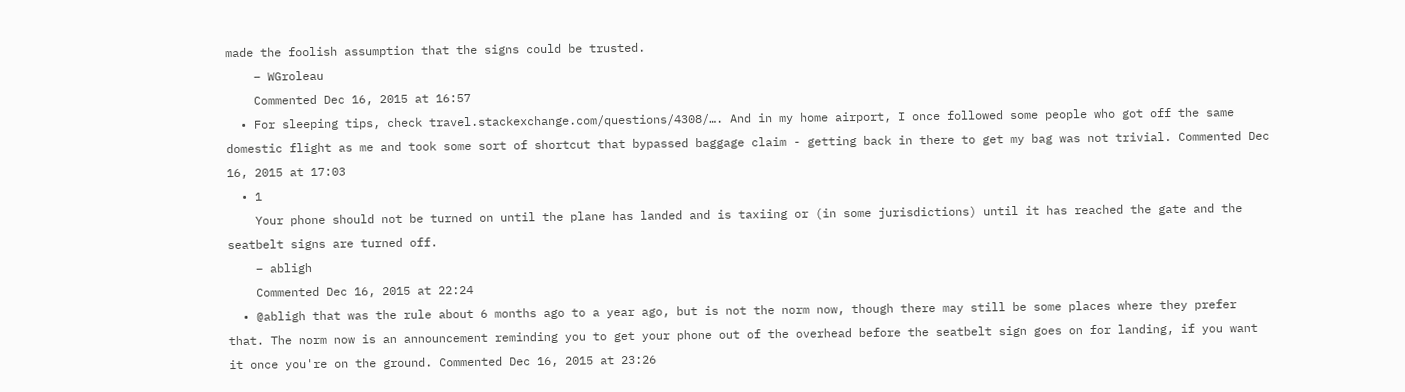made the foolish assumption that the signs could be trusted.
    – WGroleau
    Commented Dec 16, 2015 at 16:57
  • For sleeping tips, check travel.stackexchange.com/questions/4308/…. And in my home airport, I once followed some people who got off the same domestic flight as me and took some sort of shortcut that bypassed baggage claim - getting back in there to get my bag was not trivial. Commented Dec 16, 2015 at 17:03
  • 1
    Your phone should not be turned on until the plane has landed and is taxiing or (in some jurisdictions) until it has reached the gate and the seatbelt signs are turned off.
    – abligh
    Commented Dec 16, 2015 at 22:24
  • @abligh that was the rule about 6 months ago to a year ago, but is not the norm now, though there may still be some places where they prefer that. The norm now is an announcement reminding you to get your phone out of the overhead before the seatbelt sign goes on for landing, if you want it once you're on the ground. Commented Dec 16, 2015 at 23:26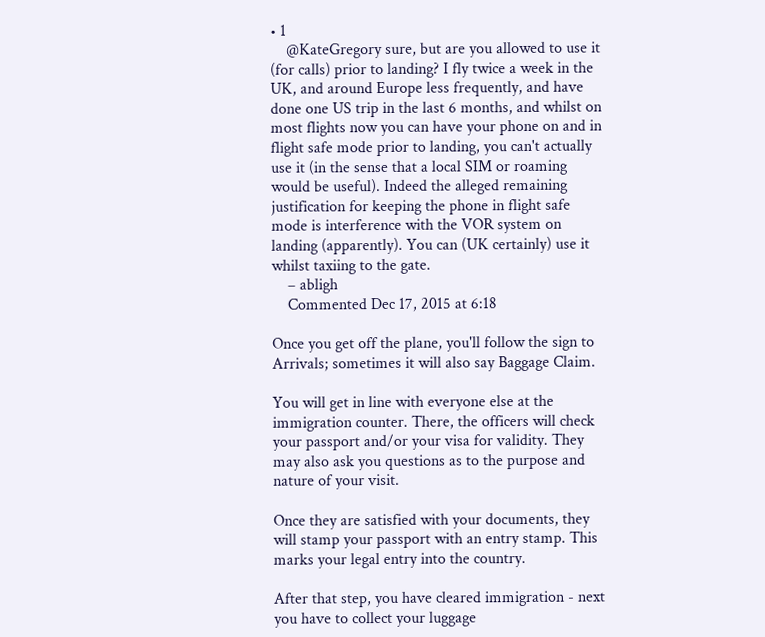• 1
    @KateGregory sure, but are you allowed to use it (for calls) prior to landing? I fly twice a week in the UK, and around Europe less frequently, and have done one US trip in the last 6 months, and whilst on most flights now you can have your phone on and in flight safe mode prior to landing, you can't actually use it (in the sense that a local SIM or roaming would be useful). Indeed the alleged remaining justification for keeping the phone in flight safe mode is interference with the VOR system on landing (apparently). You can (UK certainly) use it whilst taxiing to the gate.
    – abligh
    Commented Dec 17, 2015 at 6:18

Once you get off the plane, you'll follow the sign to Arrivals; sometimes it will also say Baggage Claim.

You will get in line with everyone else at the immigration counter. There, the officers will check your passport and/or your visa for validity. They may also ask you questions as to the purpose and nature of your visit.

Once they are satisfied with your documents, they will stamp your passport with an entry stamp. This marks your legal entry into the country.

After that step, you have cleared immigration - next you have to collect your luggage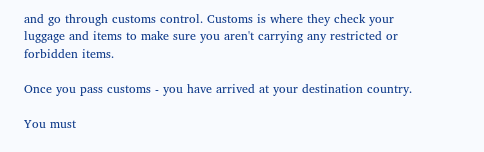and go through customs control. Customs is where they check your luggage and items to make sure you aren't carrying any restricted or forbidden items.

Once you pass customs - you have arrived at your destination country.

You must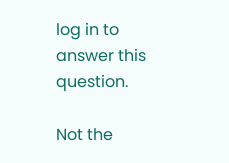log in to answer this question.

Not the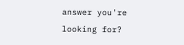answer you're looking for?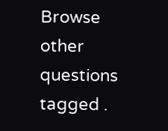Browse other questions tagged .